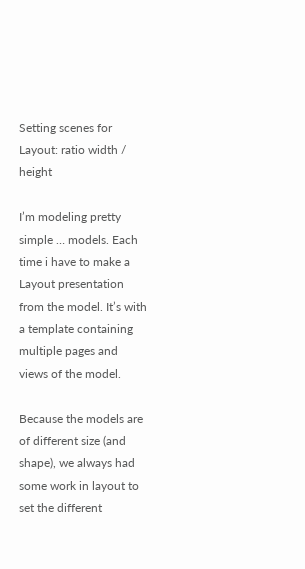Setting scenes for Layout: ratio width / height

I’m modeling pretty simple … models. Each time i have to make a Layout presentation from the model. It’s with a template containing multiple pages and views of the model.

Because the models are of different size (and shape), we always had some work in layout to set the different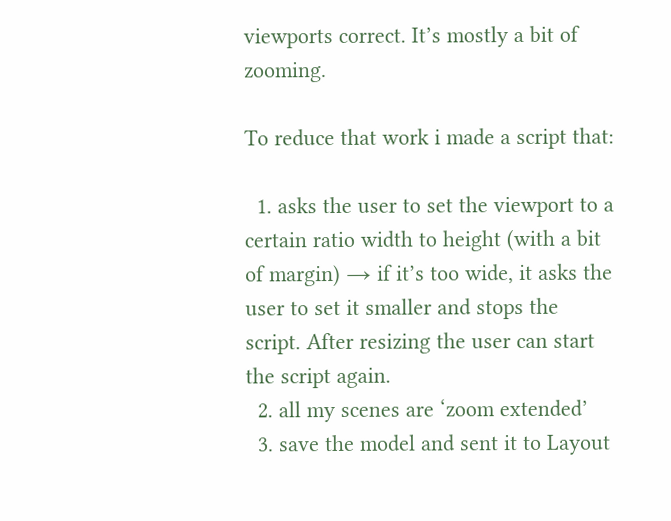viewports correct. It’s mostly a bit of zooming.

To reduce that work i made a script that:

  1. asks the user to set the viewport to a certain ratio width to height (with a bit of margin) → if it’s too wide, it asks the user to set it smaller and stops the script. After resizing the user can start the script again.
  2. all my scenes are ‘zoom extended’
  3. save the model and sent it to Layout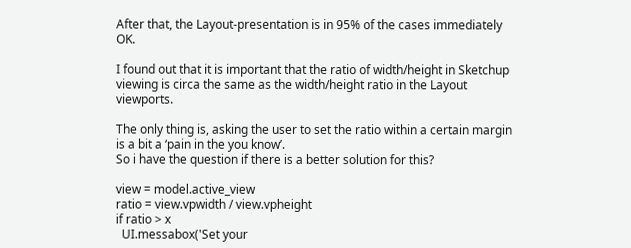After that, the Layout-presentation is in 95% of the cases immediately OK.

I found out that it is important that the ratio of width/height in Sketchup viewing is circa the same as the width/height ratio in the Layout viewports.

The only thing is, asking the user to set the ratio within a certain margin is a bit a ‘pain in the you know’.
So i have the question if there is a better solution for this?

view = model.active_view
ratio = view.vpwidth / view.vpheight
if ratio > x
  UI.messabox('Set your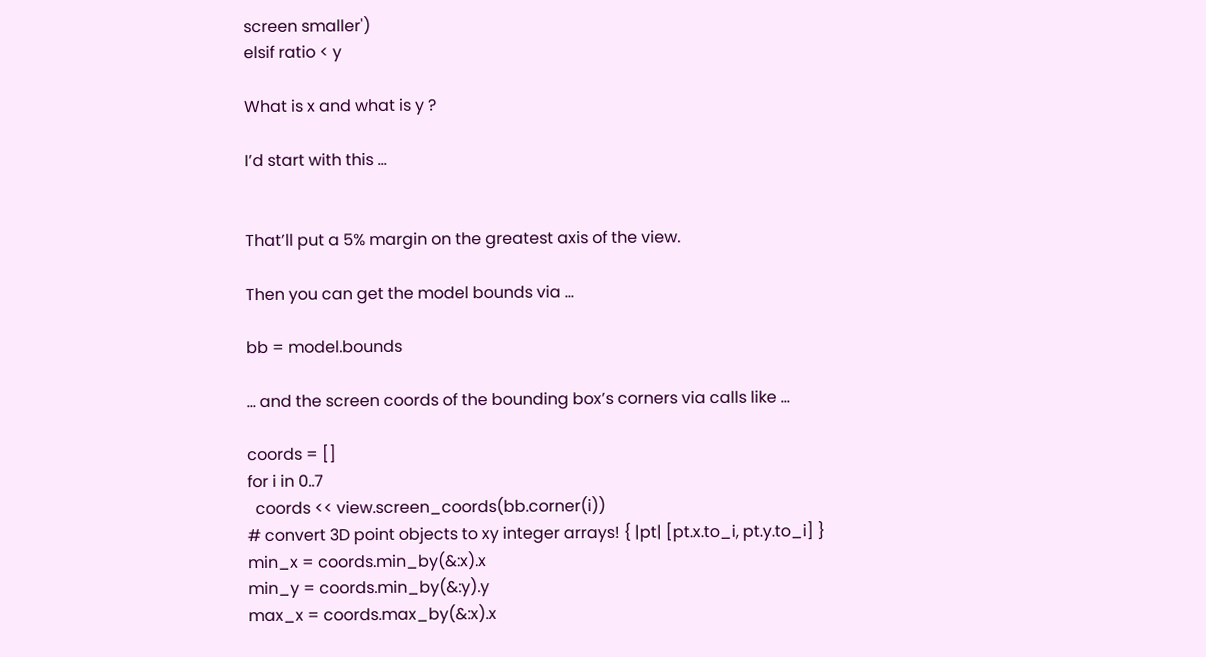screen smaller')
elsif ratio < y

What is x and what is y ?

I’d start with this …


That’ll put a 5% margin on the greatest axis of the view.

Then you can get the model bounds via …

bb = model.bounds

… and the screen coords of the bounding box’s corners via calls like …

coords = []
for i in 0..7
  coords << view.screen_coords(bb.corner(i))
# convert 3D point objects to xy integer arrays! { |pt| [pt.x.to_i, pt.y.to_i] }
min_x = coords.min_by(&:x).x
min_y = coords.min_by(&:y).y
max_x = coords.max_by(&:x).x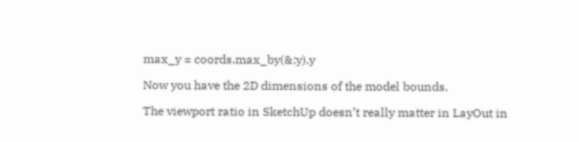max_y = coords.max_by(&:y).y

Now you have the 2D dimensions of the model bounds.

The viewport ratio in SketchUp doesn’t really matter in LayOut in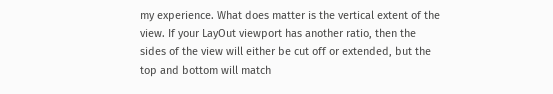my experience. What does matter is the vertical extent of the view. If your LayOut viewport has another ratio, then the sides of the view will either be cut off or extended, but the top and bottom will match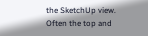the SketchUp view. Often the top and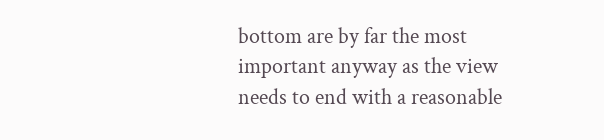bottom are by far the most important anyway as the view needs to end with a reasonable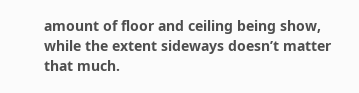amount of floor and ceiling being show, while the extent sideways doesn’t matter that much.